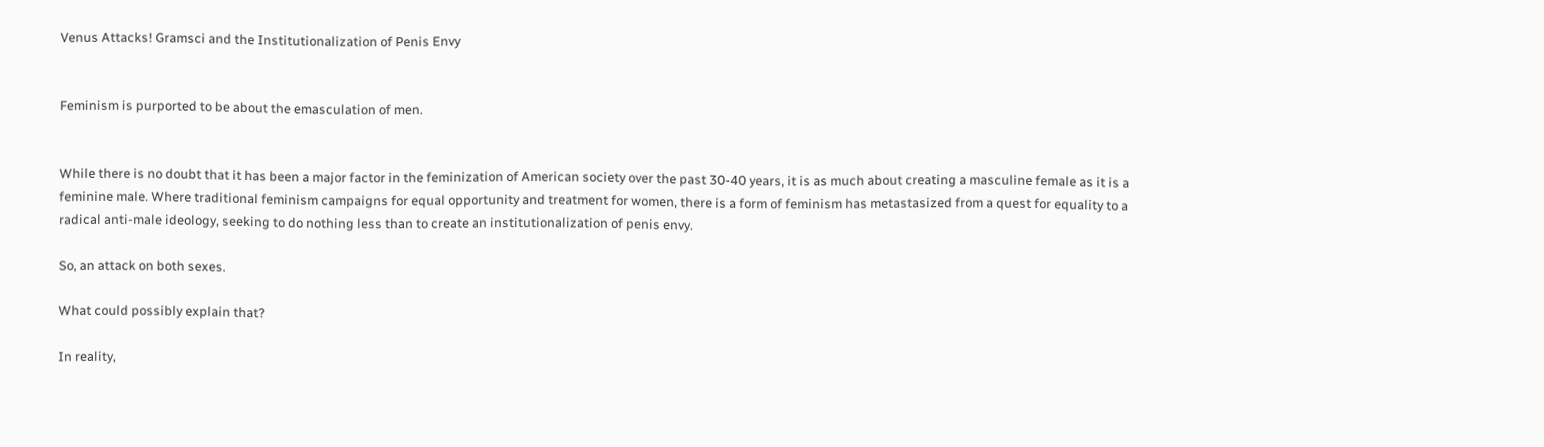Venus Attacks! Gramsci and the Institutionalization of Penis Envy


Feminism is purported to be about the emasculation of men.


While there is no doubt that it has been a major factor in the feminization of American society over the past 30-40 years, it is as much about creating a masculine female as it is a feminine male. Where traditional feminism campaigns for equal opportunity and treatment for women, there is a form of feminism has metastasized from a quest for equality to a radical anti-male ideology, seeking to do nothing less than to create an institutionalization of penis envy.

So, an attack on both sexes.

What could possibly explain that?

In reality,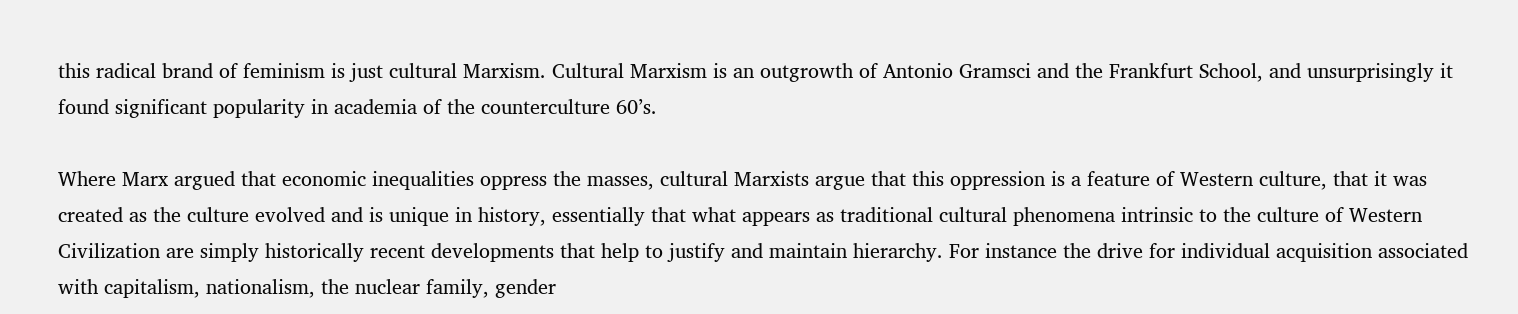this radical brand of feminism is just cultural Marxism. Cultural Marxism is an outgrowth of Antonio Gramsci and the Frankfurt School, and unsurprisingly it found significant popularity in academia of the counterculture 60’s.

Where Marx argued that economic inequalities oppress the masses, cultural Marxists argue that this oppression is a feature of Western culture, that it was created as the culture evolved and is unique in history, essentially that what appears as traditional cultural phenomena intrinsic to the culture of Western Civilization are simply historically recent developments that help to justify and maintain hierarchy. For instance the drive for individual acquisition associated with capitalism, nationalism, the nuclear family, gender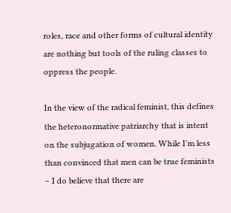roles, race and other forms of cultural identity are nothing but tools of the ruling classes to oppress the people.

In the view of the radical feminist, this defines the heteronormative patriarchy that is intent on the subjugation of women. While I’m less than convinced that men can be true feminists – I do believe that there are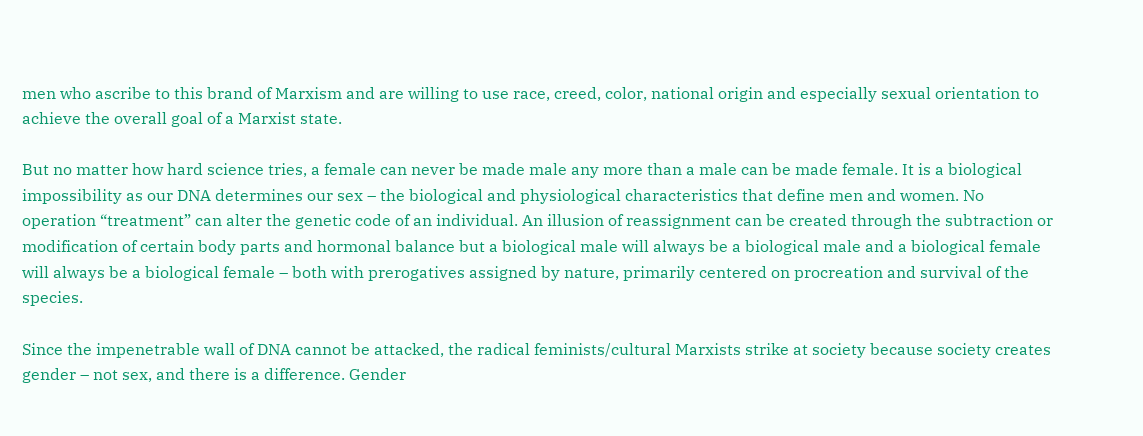men who ascribe to this brand of Marxism and are willing to use race, creed, color, national origin and especially sexual orientation to achieve the overall goal of a Marxist state.

But no matter how hard science tries, a female can never be made male any more than a male can be made female. It is a biological impossibility as our DNA determines our sex – the biological and physiological characteristics that define men and women. No operation “treatment” can alter the genetic code of an individual. An illusion of reassignment can be created through the subtraction or modification of certain body parts and hormonal balance but a biological male will always be a biological male and a biological female will always be a biological female – both with prerogatives assigned by nature, primarily centered on procreation and survival of the species.

Since the impenetrable wall of DNA cannot be attacked, the radical feminists/cultural Marxists strike at society because society creates gender – not sex, and there is a difference. Gender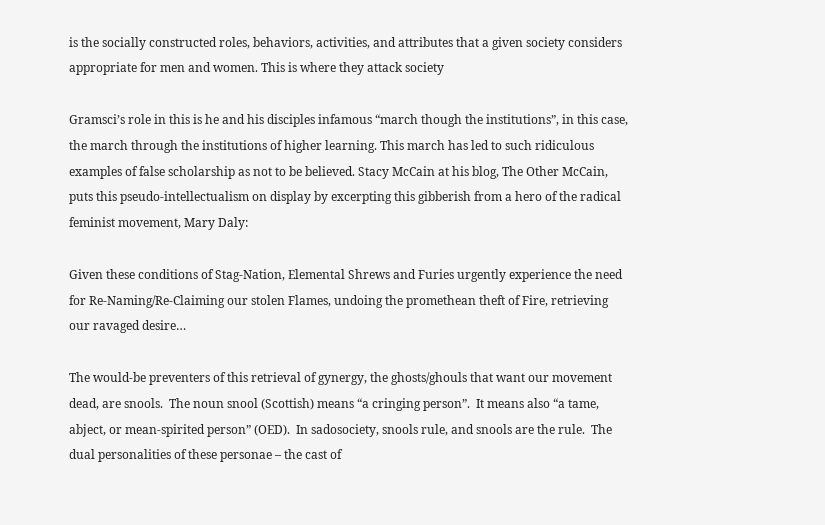is the socially constructed roles, behaviors, activities, and attributes that a given society considers appropriate for men and women. This is where they attack society

Gramsci’s role in this is he and his disciples infamous “march though the institutions”, in this case, the march through the institutions of higher learning. This march has led to such ridiculous examples of false scholarship as not to be believed. Stacy McCain at his blog, The Other McCain, puts this pseudo-intellectualism on display by excerpting this gibberish from a hero of the radical feminist movement, Mary Daly:

Given these conditions of Stag-Nation, Elemental Shrews and Furies urgently experience the need for Re-Naming/Re-Claiming our stolen Flames, undoing the promethean theft of Fire, retrieving our ravaged desire…

The would-be preventers of this retrieval of gynergy, the ghosts/ghouls that want our movement dead, are snools.  The noun snool (Scottish) means “a cringing person”.  It means also “a tame, abject, or mean-spirited person” (OED).  In sadosociety, snools rule, and snools are the rule.  The dual personalities of these personae – the cast of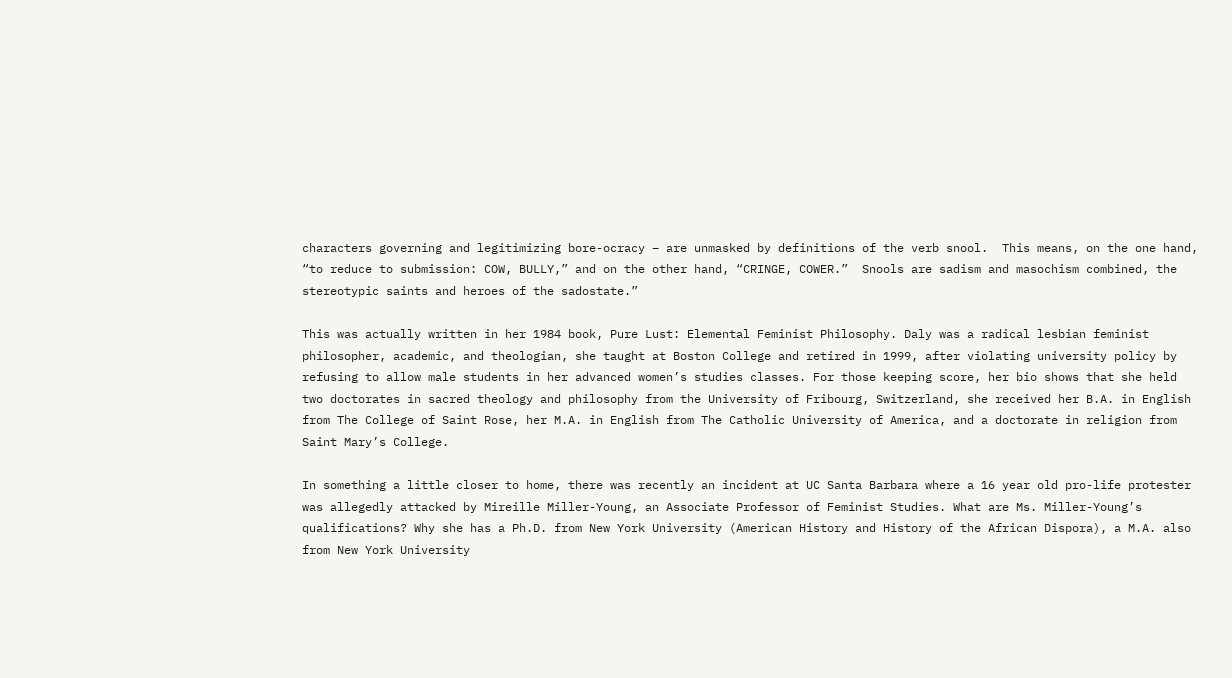characters governing and legitimizing bore-ocracy – are unmasked by definitions of the verb snool.  This means, on the one hand, “to reduce to submission: COW, BULLY,” and on the other hand, “CRINGE, COWER.”  Snools are sadism and masochism combined, the stereotypic saints and heroes of the sadostate.”

This was actually written in her 1984 book, Pure Lust: Elemental Feminist Philosophy. Daly was a radical lesbian feminist philosopher, academic, and theologian, she taught at Boston College and retired in 1999, after violating university policy by refusing to allow male students in her advanced women’s studies classes. For those keeping score, her bio shows that she held two doctorates in sacred theology and philosophy from the University of Fribourg, Switzerland, she received her B.A. in English from The College of Saint Rose, her M.A. in English from The Catholic University of America, and a doctorate in religion from Saint Mary’s College.

In something a little closer to home, there was recently an incident at UC Santa Barbara where a 16 year old pro-life protester was allegedly attacked by Mireille Miller-Young, an Associate Professor of Feminist Studies. What are Ms. Miller-Young’s qualifications? Why she has a Ph.D. from New York University (American History and History of the African Dispora), a M.A. also from New York University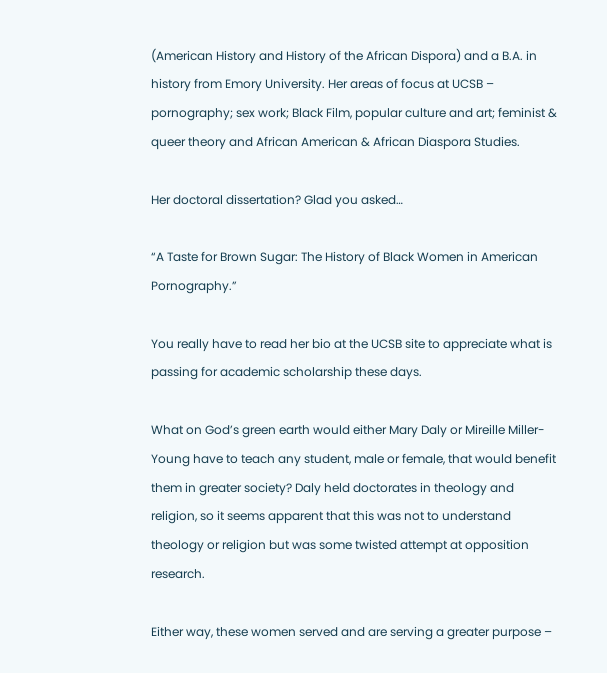(American History and History of the African Dispora) and a B.A. in history from Emory University. Her areas of focus at UCSB – pornography; sex work; Black Film, popular culture and art; feminist & queer theory and African American & African Diaspora Studies.

Her doctoral dissertation? Glad you asked…

“A Taste for Brown Sugar: The History of Black Women in American Pornography.”

You really have to read her bio at the UCSB site to appreciate what is passing for academic scholarship these days.

What on God’s green earth would either Mary Daly or Mireille Miller-Young have to teach any student, male or female, that would benefit them in greater society? Daly held doctorates in theology and religion, so it seems apparent that this was not to understand theology or religion but was some twisted attempt at opposition research.

Either way, these women served and are serving a greater purpose –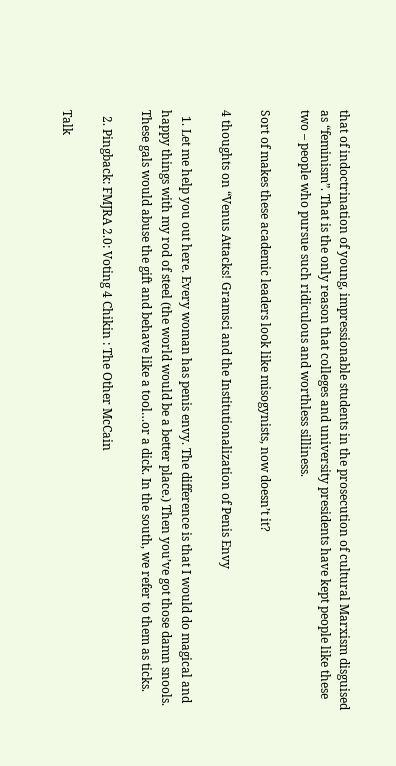that of indoctrination of young, impressionable students in the prosecution of cultural Marxism disguised as “feminism”. That is the only reason that colleges and university presidents have kept people like these two – people who pursue such ridiculous and worthless silliness.

Sort of makes these academic leaders look like misogynists, now doesn’t it?

4 thoughts on “Venus Attacks! Gramsci and the Institutionalization of Penis Envy

  1. Let me help you out here. Every woman has penis envy. The difference is that I would do magical and happy things with my rod of steel (the world would be a better place.) Then you’ve got those damn snools. These gals would abuse the gift and behave like a tool…or a dick. In the south, we refer to them as ticks.

  2. Pingback: FMJRA 2.0: Voting 4 Chikin : The Other McCain

Talk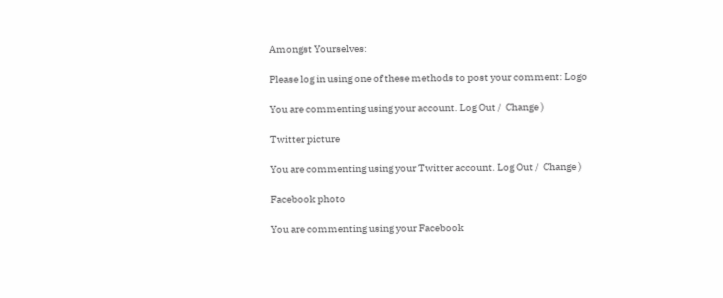Amongst Yourselves:

Please log in using one of these methods to post your comment: Logo

You are commenting using your account. Log Out /  Change )

Twitter picture

You are commenting using your Twitter account. Log Out /  Change )

Facebook photo

You are commenting using your Facebook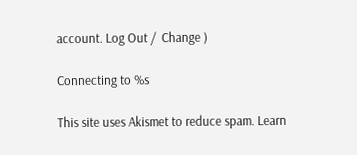account. Log Out /  Change )

Connecting to %s

This site uses Akismet to reduce spam. Learn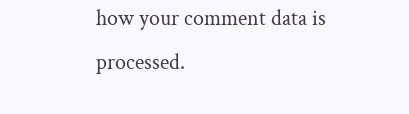how your comment data is processed.